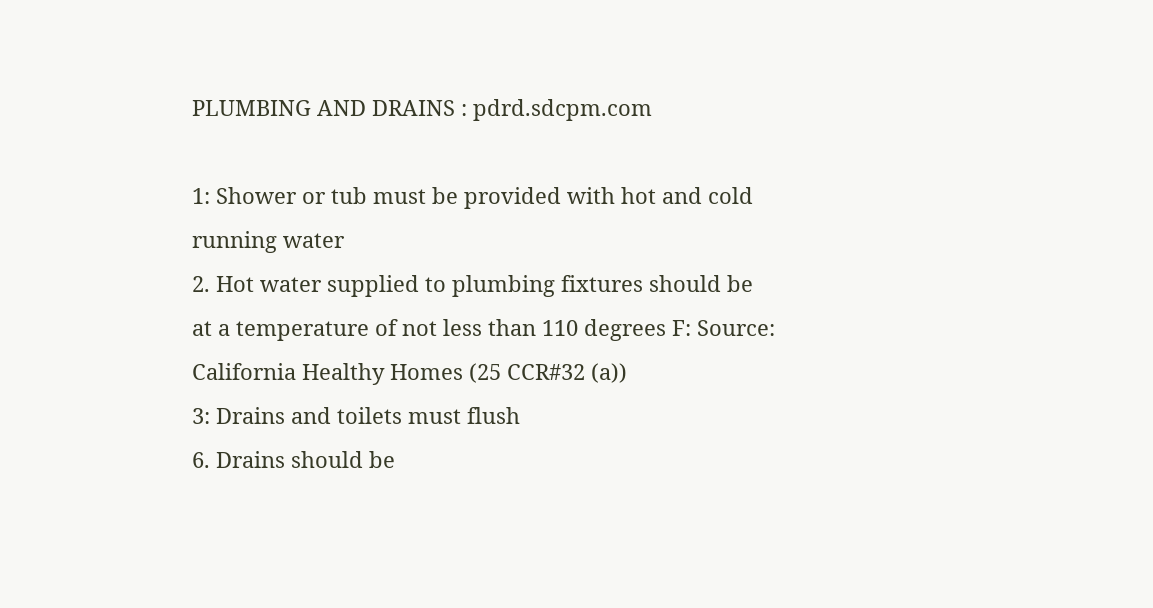PLUMBING AND DRAINS : pdrd.sdcpm.com

1: Shower or tub must be provided with hot and cold running water
2. Hot water supplied to plumbing fixtures should be at a temperature of not less than 110 degrees F: Source: California Healthy Homes (25 CCR#32 (a))
3: Drains and toilets must flush
6. Drains should be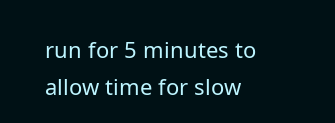run for 5 minutes to allow time for slow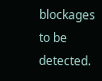blockages to be detected.